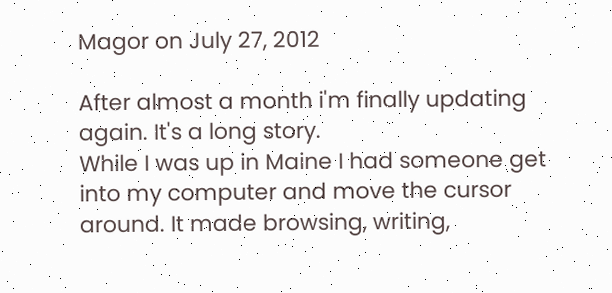Magor on July 27, 2012

After almost a month i'm finally updating again. It's a long story.
While I was up in Maine I had someone get into my computer and move the cursor around. It made browsing, writing,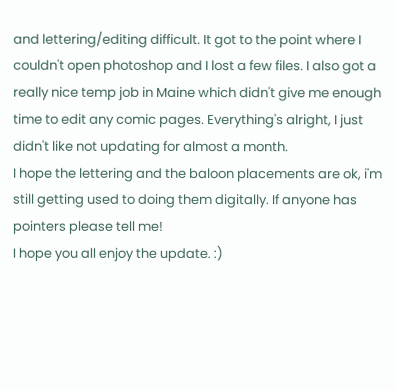and lettering/editing difficult. It got to the point where I couldn't open photoshop and I lost a few files. I also got a really nice temp job in Maine which didn't give me enough time to edit any comic pages. Everything's alright, I just didn't like not updating for almost a month.
I hope the lettering and the baloon placements are ok, i'm still getting used to doing them digitally. If anyone has pointers please tell me!
I hope you all enjoy the update. :)